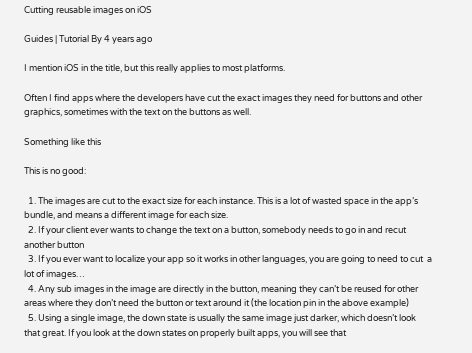Cutting reusable images on iOS

Guides | Tutorial By 4 years ago

I mention iOS in the title, but this really applies to most platforms.

Often I find apps where the developers have cut the exact images they need for buttons and other graphics, sometimes with the text on the buttons as well.

Something like this

This is no good:

  1. The images are cut to the exact size for each instance. This is a lot of wasted space in the app’s bundle, and means a different image for each size.
  2. If your client ever wants to change the text on a button, somebody needs to go in and recut another button
  3. If you ever want to localize your app so it works in other languages, you are going to need to cut  a lot of images…
  4. Any sub images in the image are directly in the button, meaning they can’t be reused for other areas where they don’t need the button or text around it (the location pin in the above example)
  5. Using a single image, the down state is usually the same image just darker, which doesn’t look that great. If you look at the down states on properly built apps, you will see that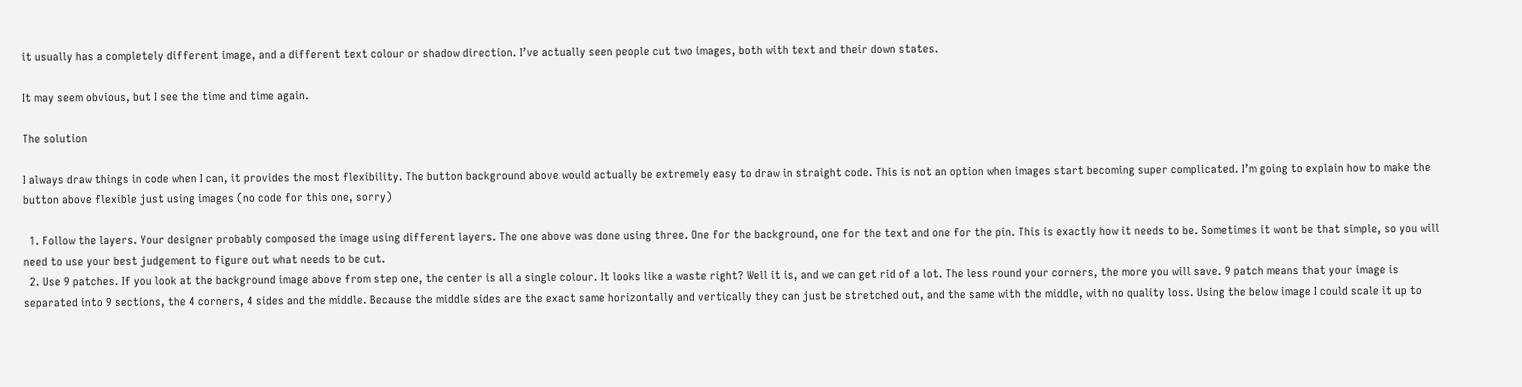it usually has a completely different image, and a different text colour or shadow direction. I’ve actually seen people cut two images, both with text and their down states.

It may seem obvious, but I see the time and time again.

The solution

I always draw things in code when I can, it provides the most flexibility. The button background above would actually be extremely easy to draw in straight code. This is not an option when images start becoming super complicated. I’m going to explain how to make the button above flexible just using images (no code for this one, sorry)

  1. Follow the layers. Your designer probably composed the image using different layers. The one above was done using three. One for the background, one for the text and one for the pin. This is exactly how it needs to be. Sometimes it wont be that simple, so you will need to use your best judgement to figure out what needs to be cut.
  2. Use 9 patches. If you look at the background image above from step one, the center is all a single colour. It looks like a waste right? Well it is, and we can get rid of a lot. The less round your corners, the more you will save. 9 patch means that your image is separated into 9 sections, the 4 corners, 4 sides and the middle. Because the middle sides are the exact same horizontally and vertically they can just be stretched out, and the same with the middle, with no quality loss. Using the below image I could scale it up to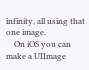infinity, all using that one image.
    On iOS you can make a UIImage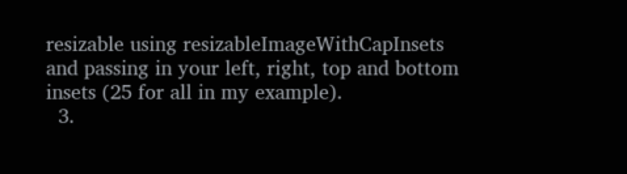resizable using resizableImageWithCapInsets and passing in your left, right, top and bottom insets (25 for all in my example).
  3.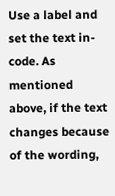Use a label and set the text in-code. As mentioned above, if the text changes because of the wording,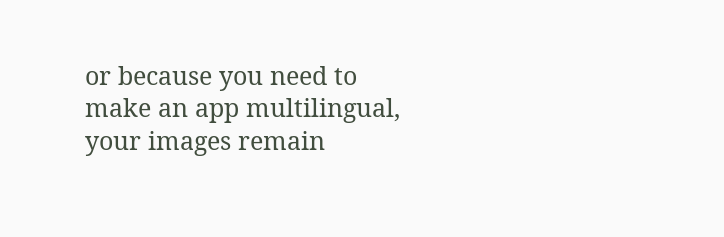or because you need to make an app multilingual, your images remain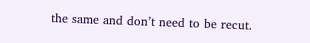the same and don’t need to be recut.